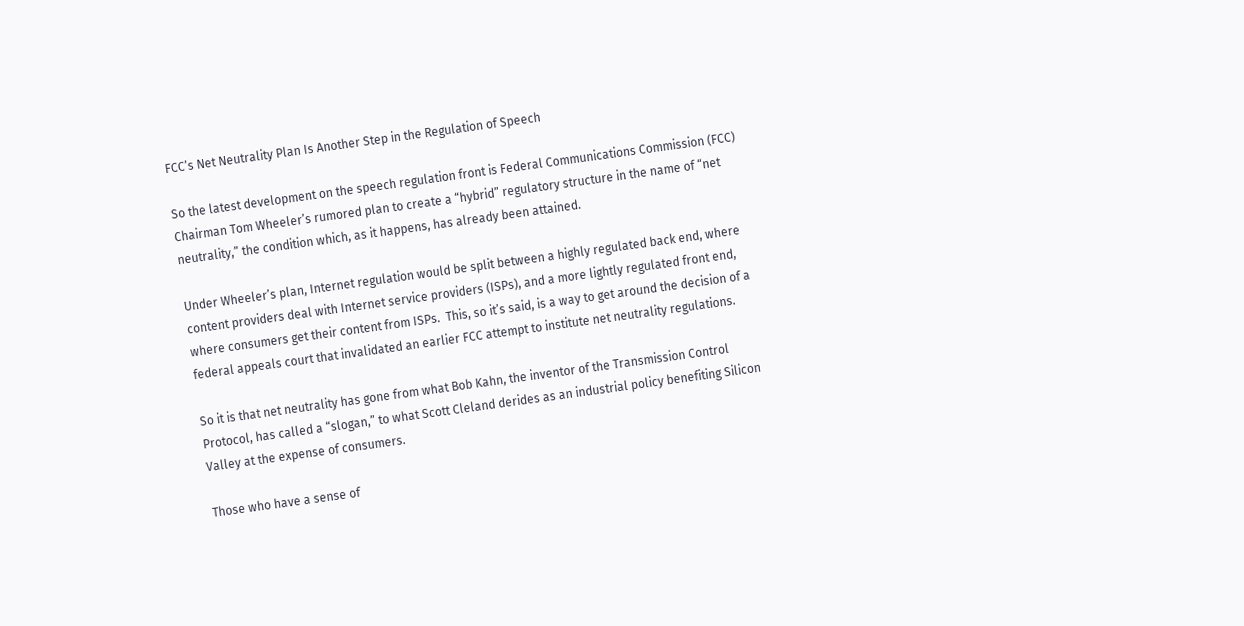FCC’s Net Neutrality Plan Is Another Step in the Regulation of Speech

So the latest development on the speech regulation front is Federal Communications Commission (FCC) Chairman Tom Wheeler’s rumored plan to create a “hybrid” regulatory structure in the name of “net neutrality,” the condition which, as it happens, has already been attained.

Under Wheeler’s plan, Internet regulation would be split between a highly regulated back end, where content providers deal with Internet service providers (ISPs), and a more lightly regulated front end, where consumers get their content from ISPs.  This, so it’s said, is a way to get around the decision of a federal appeals court that invalidated an earlier FCC attempt to institute net neutrality regulations.

So it is that net neutrality has gone from what Bob Kahn, the inventor of the Transmission Control Protocol, has called a “slogan,” to what Scott Cleland derides as an industrial policy benefiting Silicon Valley at the expense of consumers.

Those who have a sense of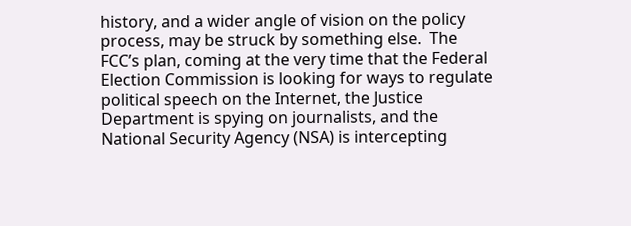history, and a wider angle of vision on the policy process, may be struck by something else.  The FCC’s plan, coming at the very time that the Federal Election Commission is looking for ways to regulate political speech on the Internet, the Justice Department is spying on journalists, and the National Security Agency (NSA) is intercepting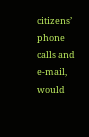citizens’ phone calls and e-mail, would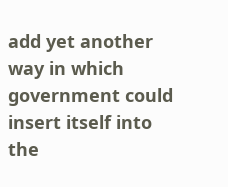add yet another way in which government could insert itself into the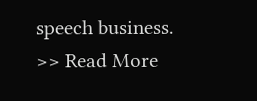speech business.  >> Read More